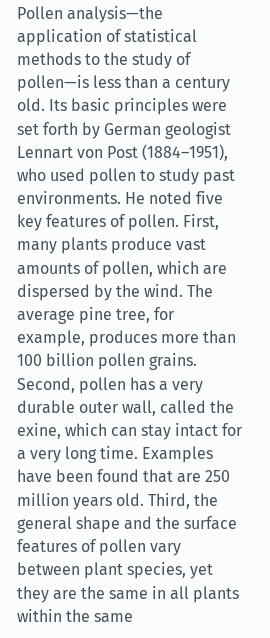Pollen analysis—the application of statistical methods to the study of pollen—is less than a century old. Its basic principles were set forth by German geologist Lennart von Post (1884–1951), who used pollen to study past environments. He noted five key features of pollen. First, many plants produce vast amounts of pollen, which are dispersed by the wind. The average pine tree, for example, produces more than 100 billion pollen grains. Second, pollen has a very durable outer wall, called the exine, which can stay intact for a very long time. Examples have been found that are 250 million years old. Third, the general shape and the surface features of pollen vary between plant species, yet they are the same in all plants within the same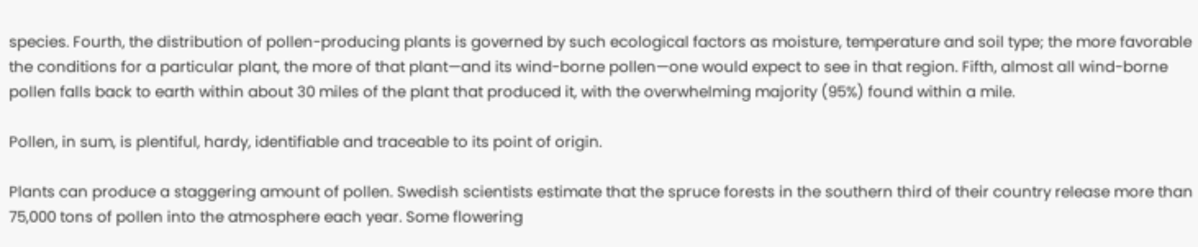species. Fourth, the distribution of pollen-producing plants is governed by such ecological factors as moisture, temperature and soil type; the more favorable the conditions for a particular plant, the more of that plant—and its wind-borne pollen—one would expect to see in that region. Fifth, almost all wind-borne pollen falls back to earth within about 30 miles of the plant that produced it, with the overwhelming majority (95%) found within a mile.

Pollen, in sum, is plentiful, hardy, identifiable and traceable to its point of origin.

Plants can produce a staggering amount of pollen. Swedish scientists estimate that the spruce forests in the southern third of their country release more than 75,000 tons of pollen into the atmosphere each year. Some flowering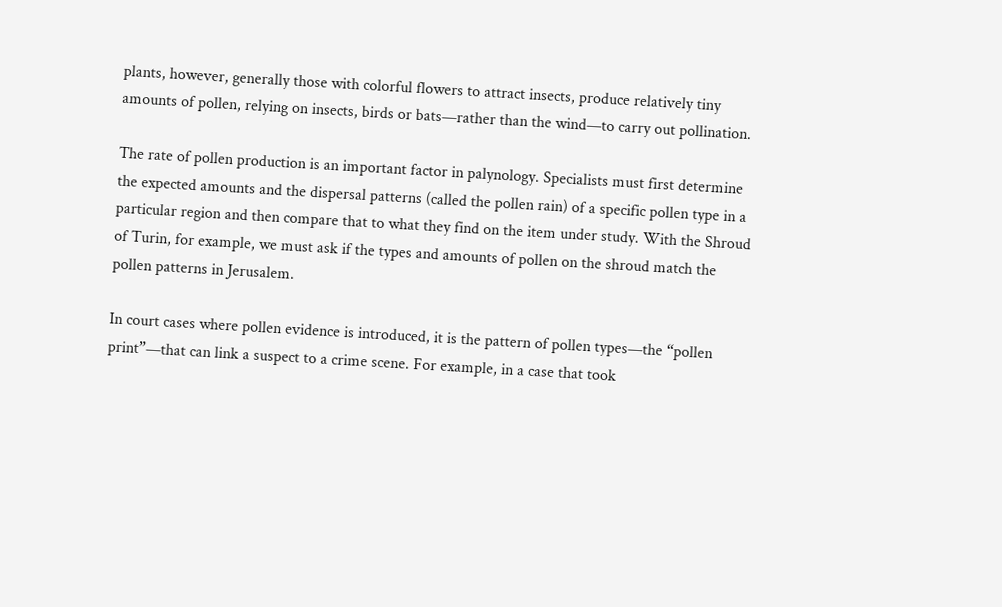plants, however, generally those with colorful flowers to attract insects, produce relatively tiny amounts of pollen, relying on insects, birds or bats—rather than the wind—to carry out pollination.

The rate of pollen production is an important factor in palynology. Specialists must first determine the expected amounts and the dispersal patterns (called the pollen rain) of a specific pollen type in a particular region and then compare that to what they find on the item under study. With the Shroud of Turin, for example, we must ask if the types and amounts of pollen on the shroud match the pollen patterns in Jerusalem.

In court cases where pollen evidence is introduced, it is the pattern of pollen types—the “pollen print”—that can link a suspect to a crime scene. For example, in a case that took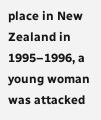place in New Zealand in 1995–1996, a young woman was attacked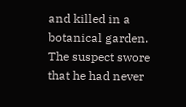and killed in a botanical garden. The suspect swore that he had never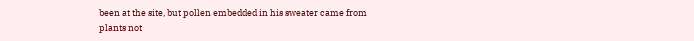been at the site, but pollen embedded in his sweater came from plants not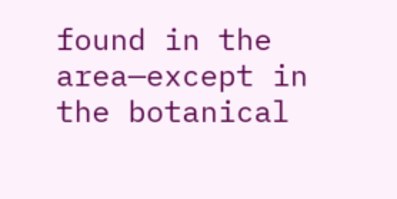found in the area—except in the botanical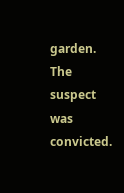garden. The suspect was convicted.